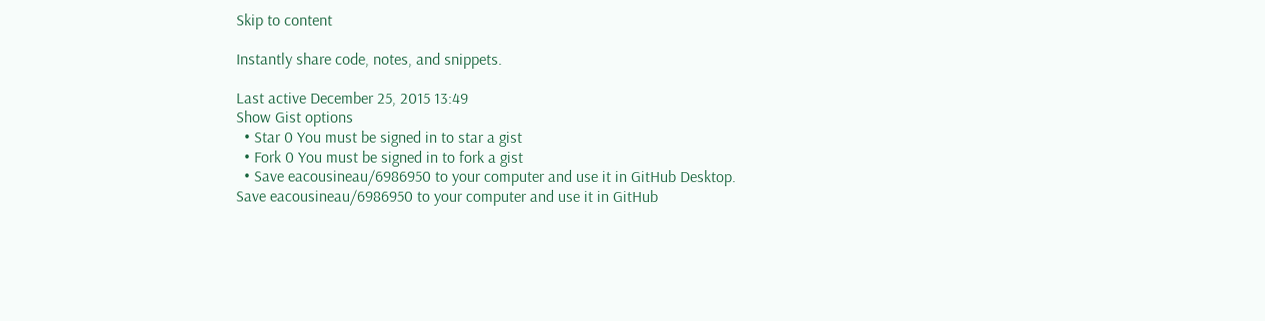Skip to content

Instantly share code, notes, and snippets.

Last active December 25, 2015 13:49
Show Gist options
  • Star 0 You must be signed in to star a gist
  • Fork 0 You must be signed in to fork a gist
  • Save eacousineau/6986950 to your computer and use it in GitHub Desktop.
Save eacousineau/6986950 to your computer and use it in GitHub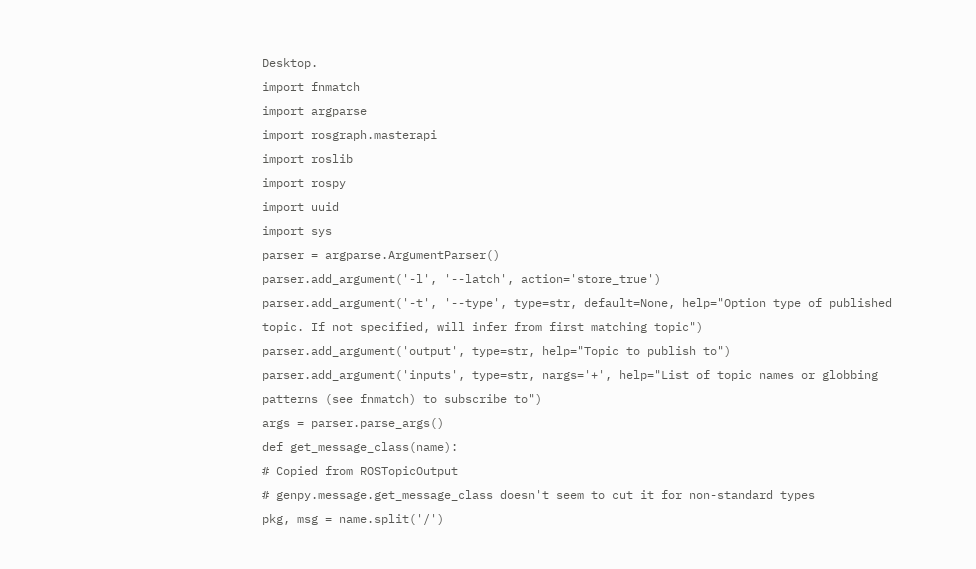Desktop.
import fnmatch
import argparse
import rosgraph.masterapi
import roslib
import rospy
import uuid
import sys
parser = argparse.ArgumentParser()
parser.add_argument('-l', '--latch', action='store_true')
parser.add_argument('-t', '--type', type=str, default=None, help="Option type of published topic. If not specified, will infer from first matching topic")
parser.add_argument('output', type=str, help="Topic to publish to")
parser.add_argument('inputs', type=str, nargs='+', help="List of topic names or globbing patterns (see fnmatch) to subscribe to")
args = parser.parse_args()
def get_message_class(name):
# Copied from ROSTopicOutput
# genpy.message.get_message_class doesn't seem to cut it for non-standard types
pkg, msg = name.split('/')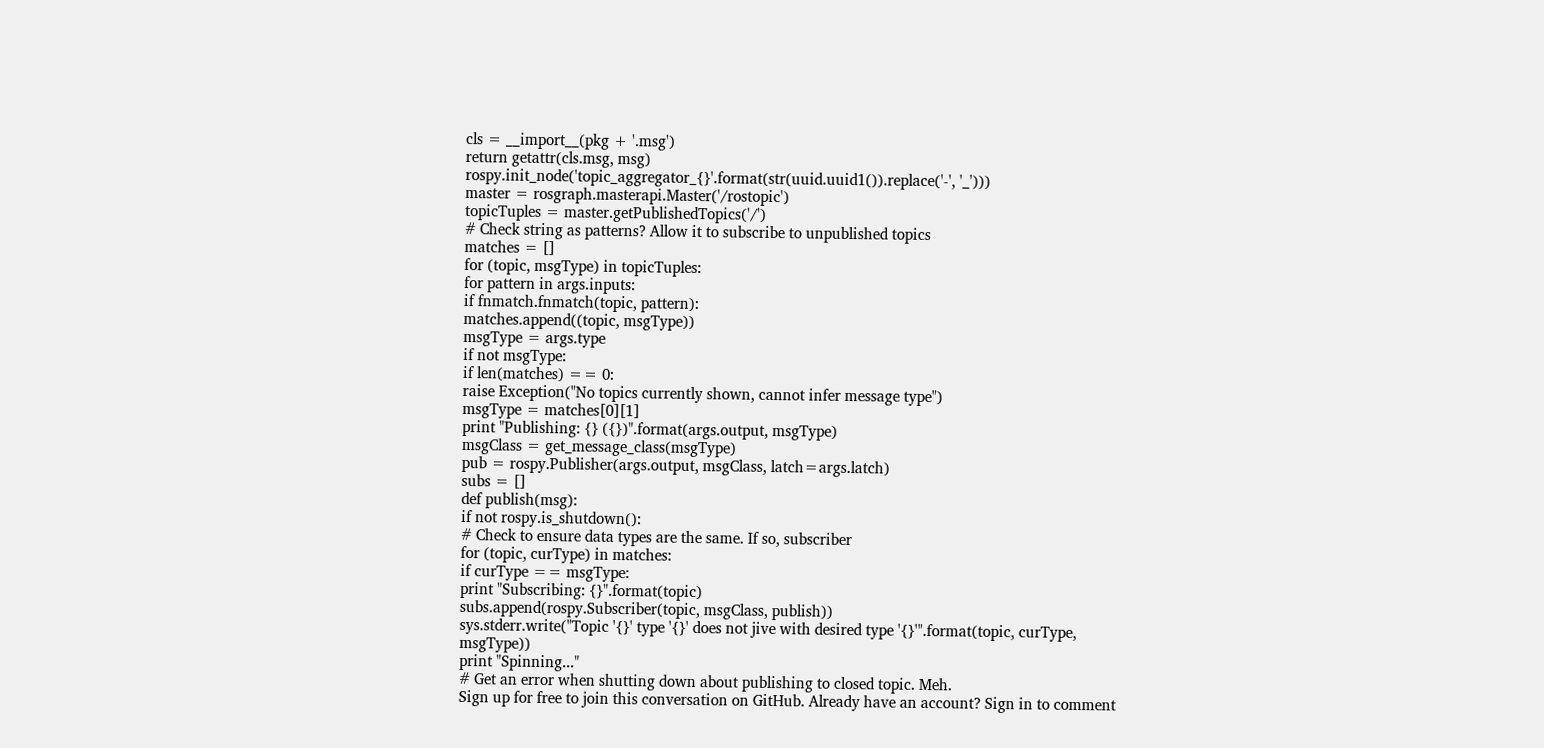cls = __import__(pkg + '.msg')
return getattr(cls.msg, msg)
rospy.init_node('topic_aggregator_{}'.format(str(uuid.uuid1()).replace('-', '_')))
master = rosgraph.masterapi.Master('/rostopic')
topicTuples = master.getPublishedTopics('/')
# Check string as patterns? Allow it to subscribe to unpublished topics
matches = []
for (topic, msgType) in topicTuples:
for pattern in args.inputs:
if fnmatch.fnmatch(topic, pattern):
matches.append((topic, msgType))
msgType = args.type
if not msgType:
if len(matches) == 0:
raise Exception("No topics currently shown, cannot infer message type")
msgType = matches[0][1]
print "Publishing: {} ({})".format(args.output, msgType)
msgClass = get_message_class(msgType)
pub = rospy.Publisher(args.output, msgClass, latch=args.latch)
subs = []
def publish(msg):
if not rospy.is_shutdown():
# Check to ensure data types are the same. If so, subscriber
for (topic, curType) in matches:
if curType == msgType:
print "Subscribing: {}".format(topic)
subs.append(rospy.Subscriber(topic, msgClass, publish))
sys.stderr.write("Topic '{}' type '{}' does not jive with desired type '{}'".format(topic, curType, msgType))
print "Spinning..."
# Get an error when shutting down about publishing to closed topic. Meh.
Sign up for free to join this conversation on GitHub. Already have an account? Sign in to comment